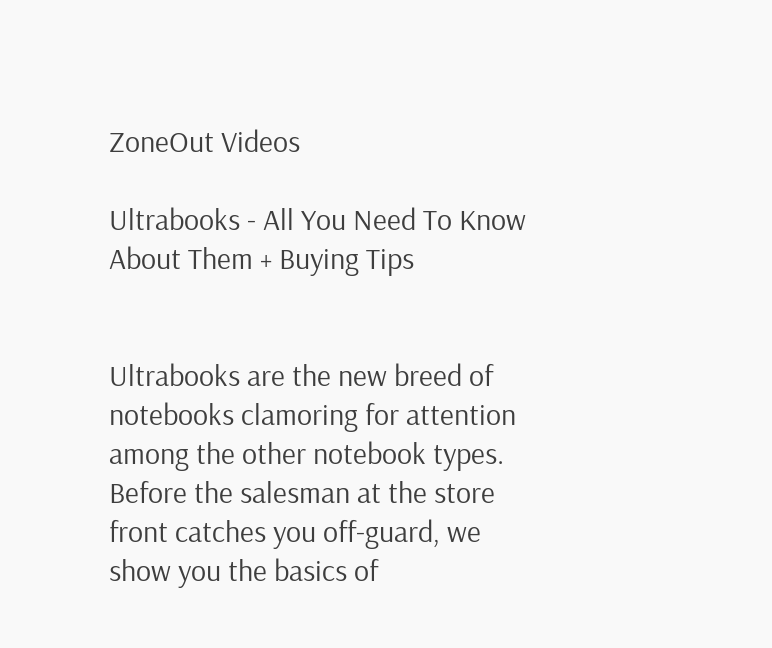ZoneOut Videos

Ultrabooks - All You Need To Know About Them + Buying Tips


Ultrabooks are the new breed of notebooks clamoring for attention among the other notebook types. Before the salesman at the store front catches you off-guard, we show you the basics of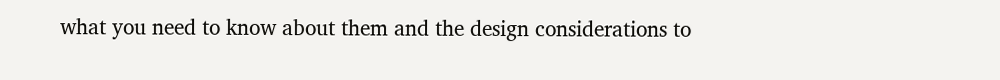what you need to know about them and the design considerations to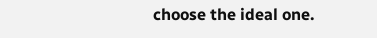choose the ideal one.